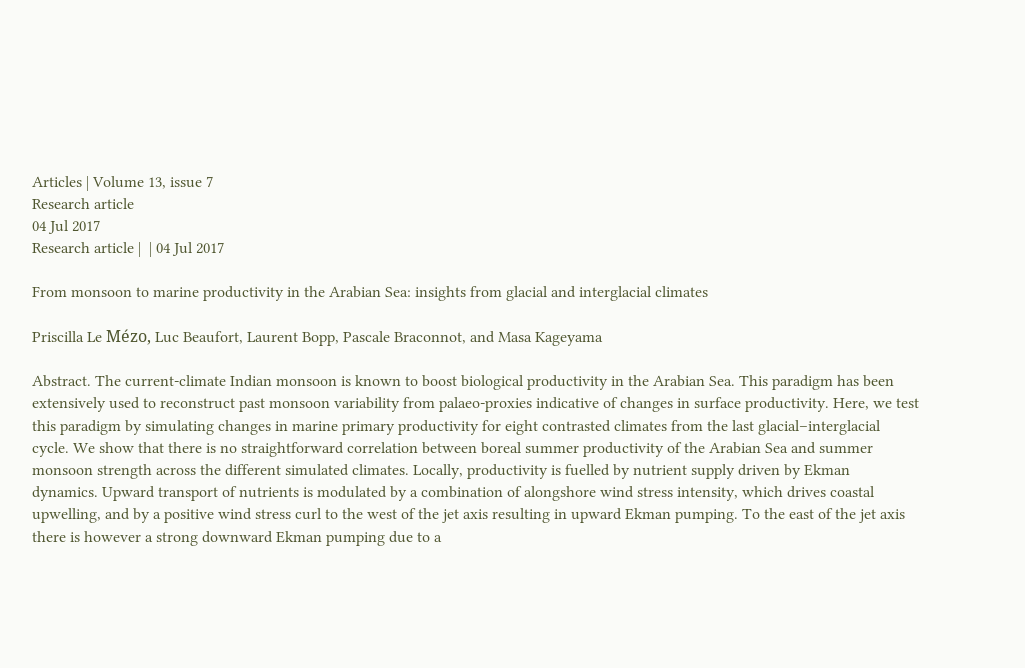Articles | Volume 13, issue 7
Research article
04 Jul 2017
Research article |  | 04 Jul 2017

From monsoon to marine productivity in the Arabian Sea: insights from glacial and interglacial climates

Priscilla Le Mézo, Luc Beaufort, Laurent Bopp, Pascale Braconnot, and Masa Kageyama

Abstract. The current-climate Indian monsoon is known to boost biological productivity in the Arabian Sea. This paradigm has been extensively used to reconstruct past monsoon variability from palaeo-proxies indicative of changes in surface productivity. Here, we test this paradigm by simulating changes in marine primary productivity for eight contrasted climates from the last glacial–interglacial cycle. We show that there is no straightforward correlation between boreal summer productivity of the Arabian Sea and summer monsoon strength across the different simulated climates. Locally, productivity is fuelled by nutrient supply driven by Ekman dynamics. Upward transport of nutrients is modulated by a combination of alongshore wind stress intensity, which drives coastal upwelling, and by a positive wind stress curl to the west of the jet axis resulting in upward Ekman pumping. To the east of the jet axis there is however a strong downward Ekman pumping due to a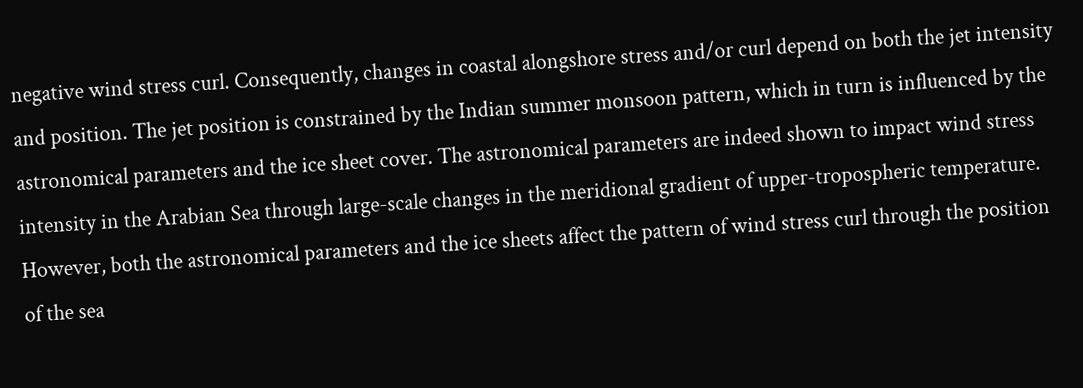negative wind stress curl. Consequently, changes in coastal alongshore stress and/or curl depend on both the jet intensity and position. The jet position is constrained by the Indian summer monsoon pattern, which in turn is influenced by the astronomical parameters and the ice sheet cover. The astronomical parameters are indeed shown to impact wind stress intensity in the Arabian Sea through large-scale changes in the meridional gradient of upper-tropospheric temperature. However, both the astronomical parameters and the ice sheets affect the pattern of wind stress curl through the position of the sea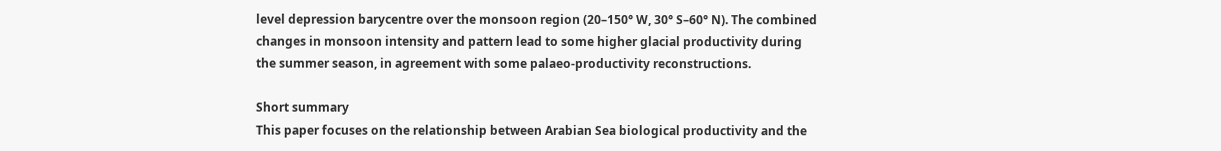level depression barycentre over the monsoon region (20–150° W, 30° S–60° N). The combined changes in monsoon intensity and pattern lead to some higher glacial productivity during the summer season, in agreement with some palaeo-productivity reconstructions.

Short summary
This paper focuses on the relationship between Arabian Sea biological productivity and the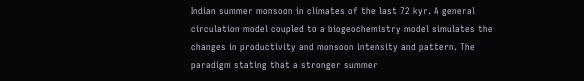Indian summer monsoon in climates of the last 72 kyr. A general circulation model coupled to a biogeochemistry model simulates the changes in productivity and monsoon intensity and pattern. The paradigm stating that a stronger summer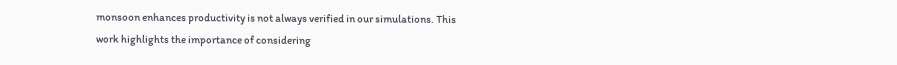monsoon enhances productivity is not always verified in our simulations. This work highlights the importance of considering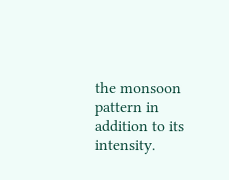the monsoon pattern in addition to its intensity.